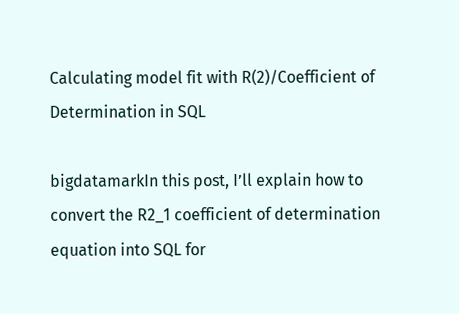Calculating model fit with R(2)/Coefficient of Determination in SQL

bigdatamarkIn this post, I’ll explain how to convert the R2_1 coefficient of determination equation into SQL for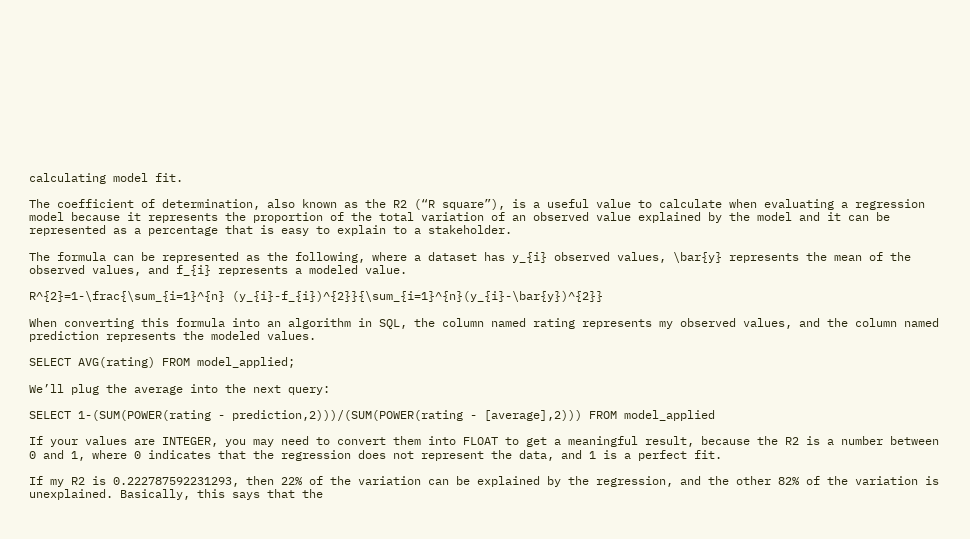calculating model fit.

The coefficient of determination, also known as the R2 (“R square”), is a useful value to calculate when evaluating a regression model because it represents the proportion of the total variation of an observed value explained by the model and it can be represented as a percentage that is easy to explain to a stakeholder.

The formula can be represented as the following, where a dataset has y_{i} observed values, \bar{y} represents the mean of the observed values, and f_{i} represents a modeled value.

R^{2}=1-\frac{\sum_{i=1}^{n} (y_{i}-f_{i})^{2}}{\sum_{i=1}^{n}(y_{i}-\bar{y})^{2}}

When converting this formula into an algorithm in SQL, the column named rating represents my observed values, and the column named prediction represents the modeled values.

SELECT AVG(rating) FROM model_applied;

We’ll plug the average into the next query:

SELECT 1-(SUM(POWER(rating - prediction,2)))/(SUM(POWER(rating - [average],2))) FROM model_applied

If your values are INTEGER, you may need to convert them into FLOAT to get a meaningful result, because the R2 is a number between 0 and 1, where 0 indicates that the regression does not represent the data, and 1 is a perfect fit.

If my R2 is 0.222787592231293, then 22% of the variation can be explained by the regression, and the other 82% of the variation is unexplained. Basically, this says that the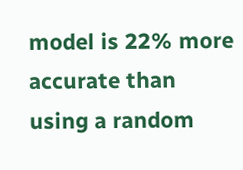model is 22% more accurate than using a random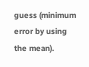guess (minimum error by using the mean).